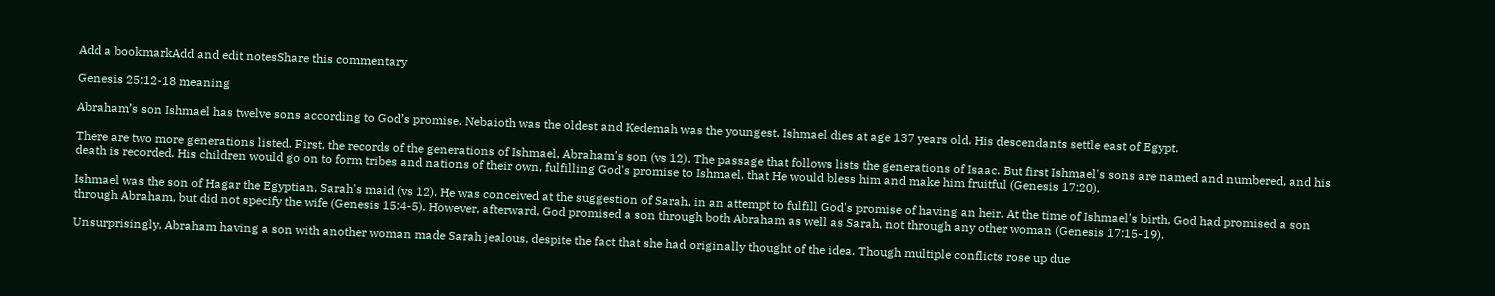Add a bookmarkAdd and edit notesShare this commentary

Genesis 25:12-18 meaning

Abraham’s son Ishmael has twelve sons according to God’s promise. Nebaioth was the oldest and Kedemah was the youngest. Ishmael dies at age 137 years old. His descendants settle east of Egypt.

There are two more generations listed. First, the records of the generations of Ishmael, Abraham's son (vs 12). The passage that follows lists the generations of Isaac. But first Ishmael's sons are named and numbered, and his death is recorded. His children would go on to form tribes and nations of their own, fulfilling God's promise to Ishmael, that He would bless him and make him fruitful (Genesis 17:20).

Ishmael was the son of Hagar the Egyptian, Sarah's maid (vs 12). He was conceived at the suggestion of Sarah, in an attempt to fulfill God's promise of having an heir. At the time of Ishmael's birth, God had promised a son through Abraham, but did not specify the wife (Genesis 15:4-5). However, afterward, God promised a son through both Abraham as well as Sarah, not through any other woman (Genesis 17:15-19).

Unsurprisingly, Abraham having a son with another woman made Sarah jealous, despite the fact that she had originally thought of the idea. Though multiple conflicts rose up due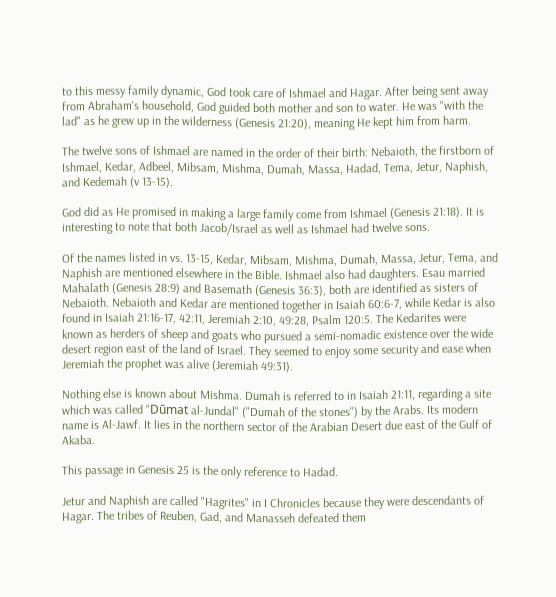to this messy family dynamic, God took care of Ishmael and Hagar. After being sent away from Abraham's household, God guided both mother and son to water. He was "with the lad" as he grew up in the wilderness (Genesis 21:20), meaning He kept him from harm.

The twelve sons of Ishmael are named in the order of their birth: Nebaioth, the firstborn of Ishmael, Kedar, Adbeel, Mibsam, Mishma, Dumah, Massa, Hadad, Tema, Jetur, Naphish, and Kedemah (v 13-15).

God did as He promised in making a large family come from Ishmael (Genesis 21:18). It is interesting to note that both Jacob/Israel as well as Ishmael had twelve sons.

Of the names listed in vs. 13-15, Kedar, Mibsam, Mishma, Dumah, Massa, Jetur, Tema, and Naphish are mentioned elsewhere in the Bible. Ishmael also had daughters. Esau married Mahalath (Genesis 28:9) and Basemath (Genesis 36:3), both are identified as sisters of Nebaioth. Nebaioth and Kedar are mentioned together in Isaiah 60:6-7, while Kedar is also found in Isaiah 21:16-17, 42:11, Jeremiah 2:10, 49:28, Psalm 120:5. The Kedarites were known as herders of sheep and goats who pursued a semi-nomadic existence over the wide desert region east of the land of Israel. They seemed to enjoy some security and ease when Jeremiah the prophet was alive (Jeremiah 49:31).

Nothing else is known about Mishma. Dumah is referred to in Isaiah 21:11, regarding a site which was called "Dūmat al-Jundal" ("Dumah of the stones") by the Arabs. Its modern name is Al-Jawf. It lies in the northern sector of the Arabian Desert due east of the Gulf of Akaba.

This passage in Genesis 25 is the only reference to Hadad.

Jetur and Naphish are called "Hagrites" in I Chronicles because they were descendants of Hagar. The tribes of Reuben, Gad, and Manasseh defeated them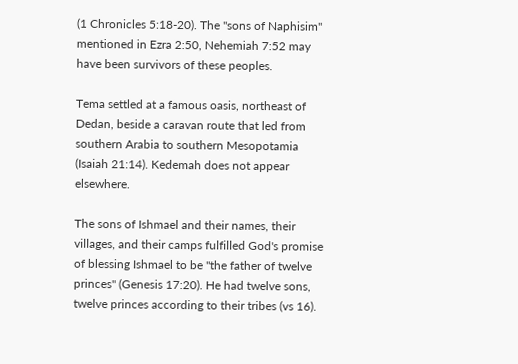(1 Chronicles 5:18-20). The "sons of Naphisim" mentioned in Ezra 2:50, Nehemiah 7:52 may have been survivors of these peoples.

Tema settled at a famous oasis, northeast of Dedan, beside a caravan route that led from southern Arabia to southern Mesopotamia (Isaiah 21:14). Kedemah does not appear elsewhere.

The sons of Ishmael and their names, their villages, and their camps fulfilled God's promise of blessing Ishmael to be "the father of twelve princes" (Genesis 17:20). He had twelve sons, twelve princes according to their tribes (vs 16).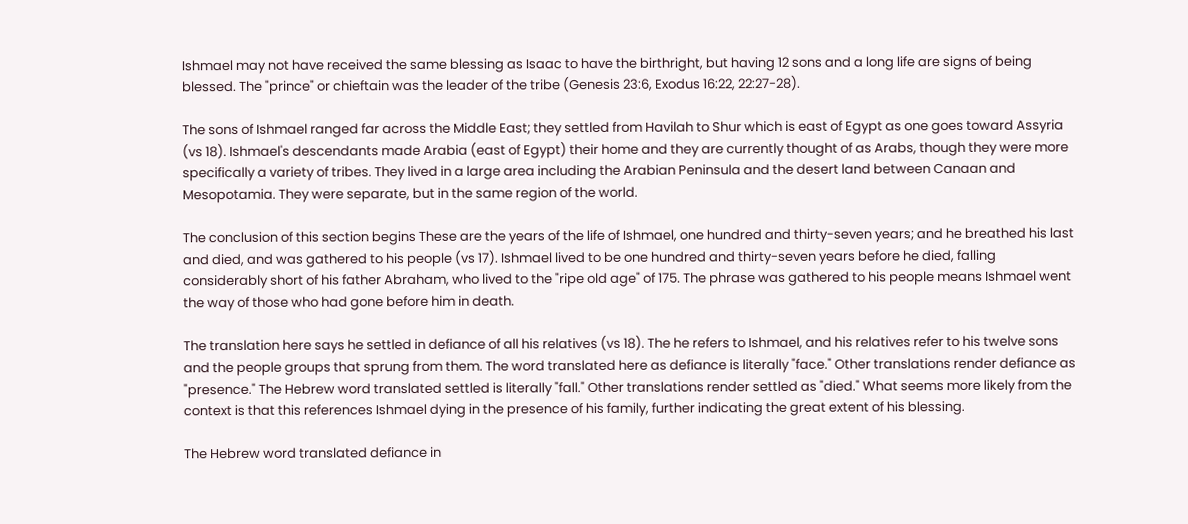Ishmael may not have received the same blessing as Isaac to have the birthright, but having 12 sons and a long life are signs of being blessed. The "prince" or chieftain was the leader of the tribe (Genesis 23:6, Exodus 16:22, 22:27-28).

The sons of Ishmael ranged far across the Middle East; they settled from Havilah to Shur which is east of Egypt as one goes toward Assyria  (vs 18). Ishmael's descendants made Arabia (east of Egypt) their home and they are currently thought of as Arabs, though they were more specifically a variety of tribes. They lived in a large area including the Arabian Peninsula and the desert land between Canaan and Mesopotamia. They were separate, but in the same region of the world.

The conclusion of this section begins These are the years of the life of Ishmael, one hundred and thirty-seven years; and he breathed his last and died, and was gathered to his people (vs 17). Ishmael lived to be one hundred and thirty-seven years before he died, falling considerably short of his father Abraham, who lived to the "ripe old age" of 175. The phrase was gathered to his people means Ishmael went the way of those who had gone before him in death.

The translation here says he settled in defiance of all his relatives (vs 18). The he refers to Ishmael, and his relatives refer to his twelve sons and the people groups that sprung from them. The word translated here as defiance is literally "face." Other translations render defiance as "presence." The Hebrew word translated settled is literally "fall." Other translations render settled as "died." What seems more likely from the context is that this references Ishmael dying in the presence of his family, further indicating the great extent of his blessing.

The Hebrew word translated defiance in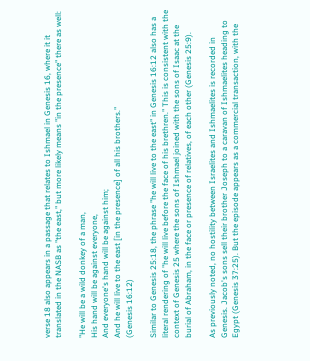verse 18 also appears in a passage that relates to Ishmael in Genesis 16, where it it translated in the NASB as "the east," but more likely means "in the presence" there as well:

"He will be a wild donkey of a man,
His hand will be against everyone,
And everyone's hand will be against him;
And he will live to the east [in the presence] of all his brothers."
(Genesis 16:12)

Similar to Genesis 25:18, the phrase "he will live to the east" in Genesis 16:12 also has a literal rendering of "he will live before the face of his brethren." This is consistent with the context of Genesis 25 where the sons of Ishmael joined with the sons of Isaac at the burial of Abraham, in the face or presence of relatives, of each other (Genesis 25:9).

As previously noted, no hostility between Israelites and Ishmaelites is recorded in Genesis. Jacob's sons sell their brother Joseph to a caravan of Ishmaelites heading to Egypt (Genesis 37:25). But the episode appears as a commercial transaction, with the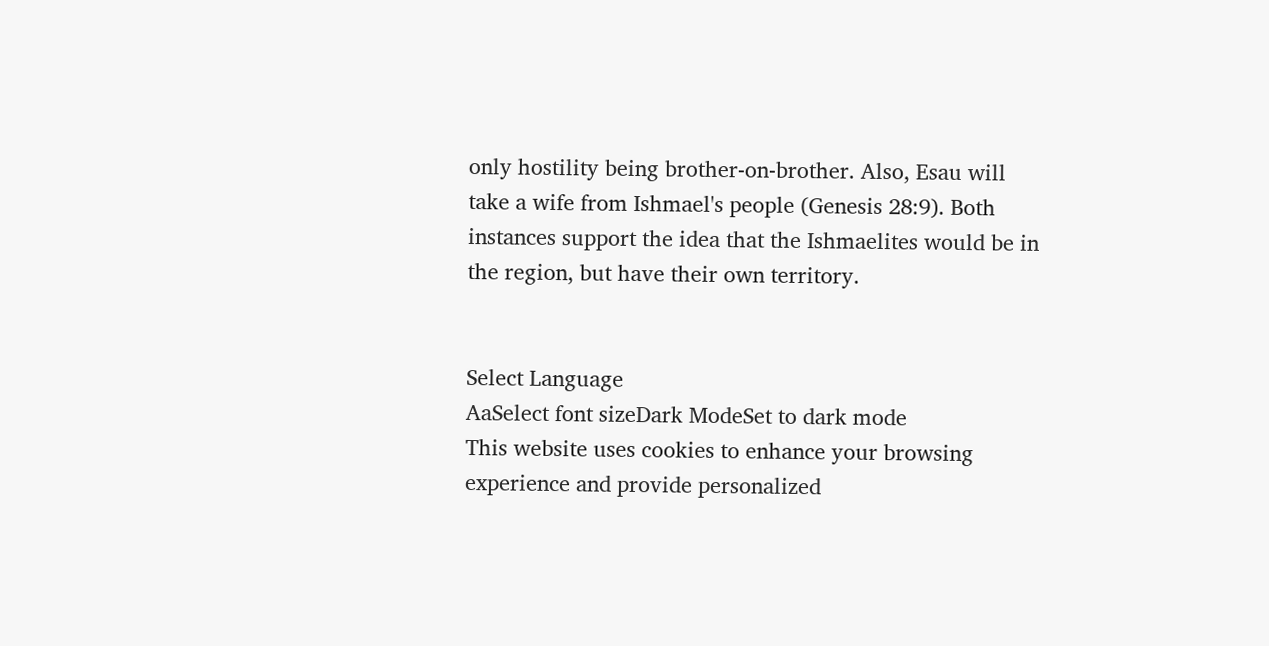only hostility being brother-on-brother. Also, Esau will take a wife from Ishmael's people (Genesis 28:9). Both instances support the idea that the Ishmaelites would be in the region, but have their own territory.


Select Language
AaSelect font sizeDark ModeSet to dark mode
This website uses cookies to enhance your browsing experience and provide personalized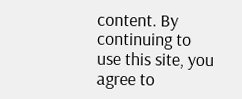content. By continuing to use this site, you agree to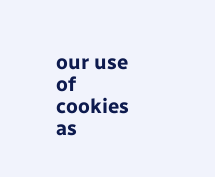our use of cookies as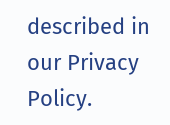described in our Privacy Policy.